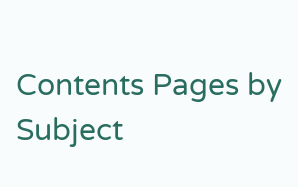Contents Pages by Subject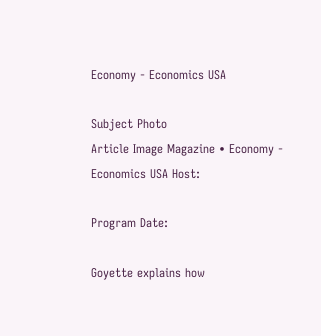Economy - Economics USA

Subject Photo
Article Image Magazine • Economy - Economics USA Host:

Program Date:

Goyette explains how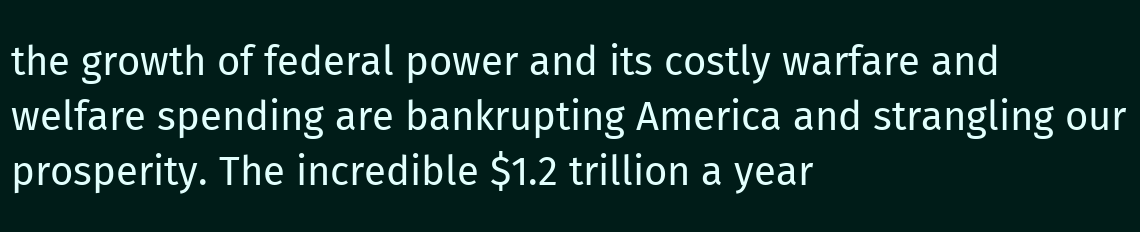the growth of federal power and its costly warfare and welfare spending are bankrupting America and strangling our prosperity. The incredible $1.2 trillion a year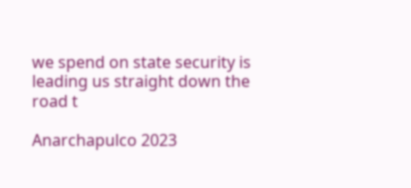we spend on state security is leading us straight down the road t

Anarchapulco 2023